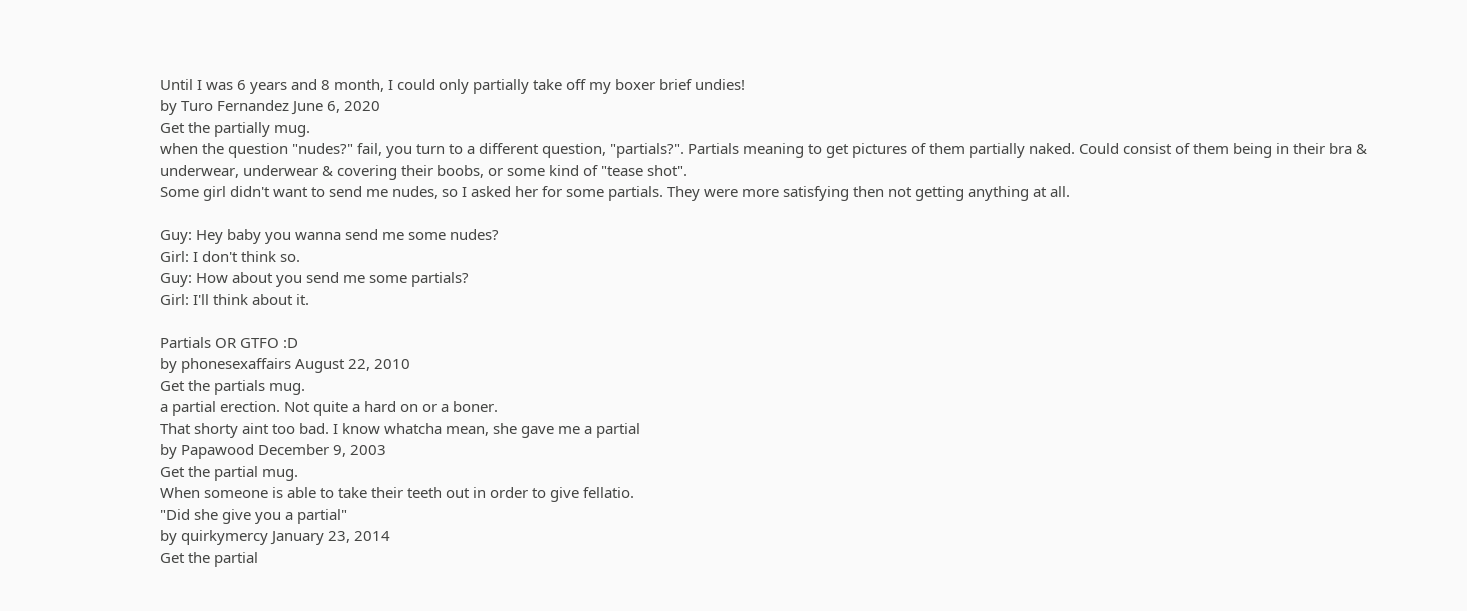Until I was 6 years and 8 month, I could only partially take off my boxer brief undies!
by Turo Fernandez June 6, 2020
Get the partially mug.
when the question "nudes?" fail, you turn to a different question, "partials?". Partials meaning to get pictures of them partially naked. Could consist of them being in their bra & underwear, underwear & covering their boobs, or some kind of "tease shot".
Some girl didn't want to send me nudes, so I asked her for some partials. They were more satisfying then not getting anything at all.

Guy: Hey baby you wanna send me some nudes?
Girl: I don't think so.
Guy: How about you send me some partials?
Girl: I'll think about it.

Partials OR GTFO :D
by phonesexaffairs August 22, 2010
Get the partials mug.
a partial erection. Not quite a hard on or a boner.
That shorty aint too bad. I know whatcha mean, she gave me a partial
by Papawood December 9, 2003
Get the partial mug.
When someone is able to take their teeth out in order to give fellatio.
"Did she give you a partial"
by quirkymercy January 23, 2014
Get the partial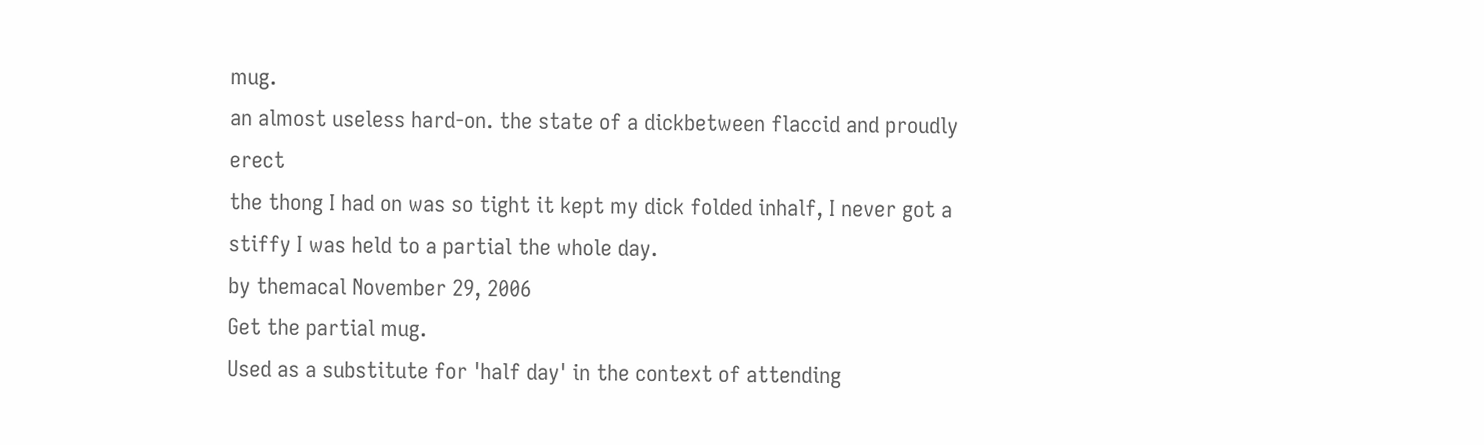mug.
an almost useless hard-on. the state of a dickbetween flaccid and proudly erect
the thong I had on was so tight it kept my dick folded inhalf, I never got a stiffy I was held to a partial the whole day.
by themacal November 29, 2006
Get the partial mug.
Used as a substitute for 'half day' in the context of attending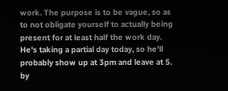work. The purpose is to be vague, so as to not obligate yourself to actually being present for at least half the work day.
He's taking a partial day today, so he'll probably show up at 3pm and leave at 5.
by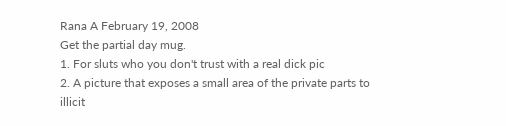Rana A February 19, 2008
Get the partial day mug.
1. For sluts who you don't trust with a real dick pic
2. A picture that exposes a small area of the private parts to illicit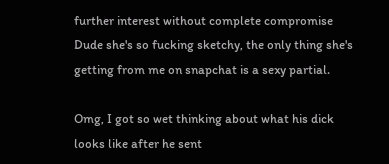further interest without complete compromise
Dude she's so fucking sketchy, the only thing she's getting from me on snapchat is a sexy partial.

Omg, I got so wet thinking about what his dick looks like after he sent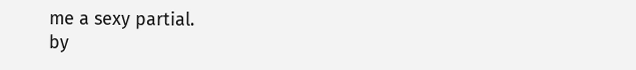me a sexy partial.
by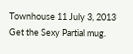Townhouse 11 July 3, 2013
Get the Sexy Partial mug.